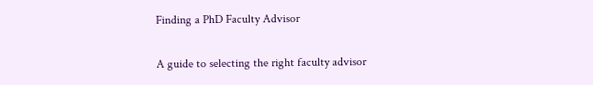Finding a PhD Faculty Advisor

A guide to selecting the right faculty advisor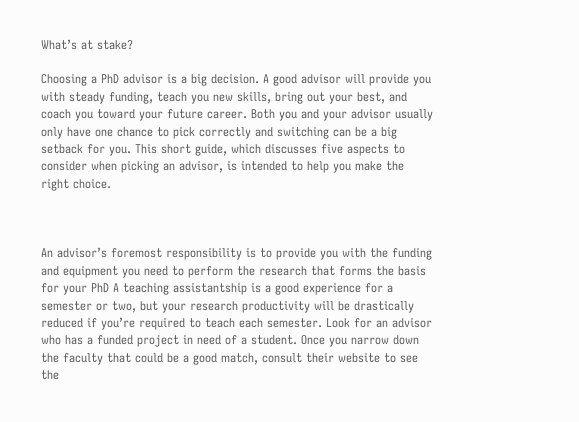What’s at stake?

Choosing a PhD advisor is a big decision. A good advisor will provide you with steady funding, teach you new skills, bring out your best, and coach you toward your future career. Both you and your advisor usually only have one chance to pick correctly and switching can be a big setback for you. This short guide, which discusses five aspects to consider when picking an advisor, is intended to help you make the right choice.



An advisor’s foremost responsibility is to provide you with the funding and equipment you need to perform the research that forms the basis for your PhD A teaching assistantship is a good experience for a semester or two, but your research productivity will be drastically reduced if you’re required to teach each semester. Look for an advisor who has a funded project in need of a student. Once you narrow down the faculty that could be a good match, consult their website to see the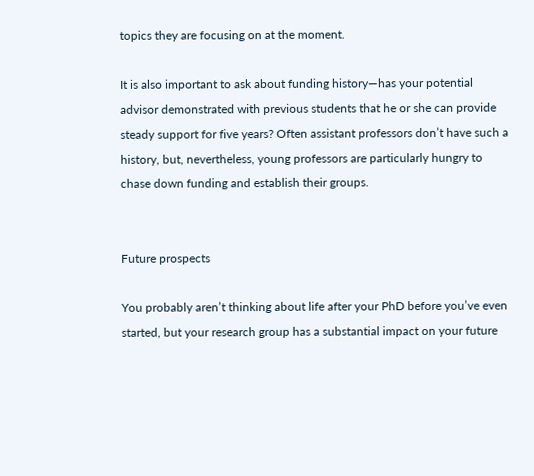topics they are focusing on at the moment.

It is also important to ask about funding history—has your potential advisor demonstrated with previous students that he or she can provide steady support for five years? Often assistant professors don’t have such a history, but, nevertheless, young professors are particularly hungry to chase down funding and establish their groups.


Future prospects

You probably aren’t thinking about life after your PhD before you’ve even started, but your research group has a substantial impact on your future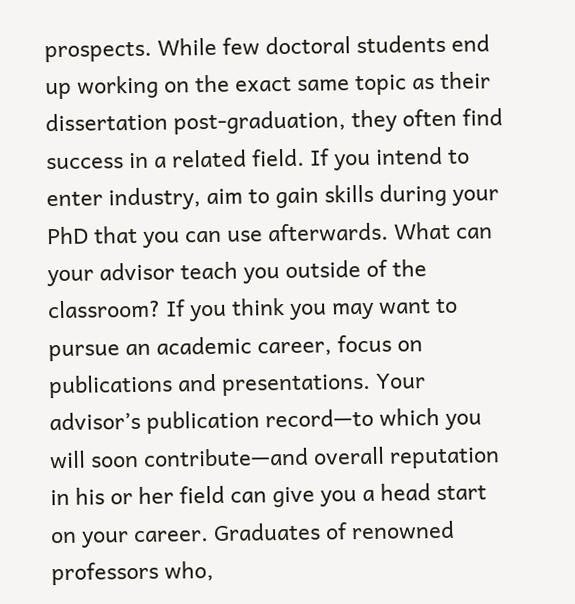prospects. While few doctoral students end up working on the exact same topic as their dissertation post-graduation, they often find success in a related field. If you intend to enter industry, aim to gain skills during your PhD that you can use afterwards. What can your advisor teach you outside of the classroom? If you think you may want to pursue an academic career, focus on publications and presentations. Your advisor’s publication record—to which you will soon contribute—and overall reputation in his or her field can give you a head start on your career. Graduates of renowned professors who,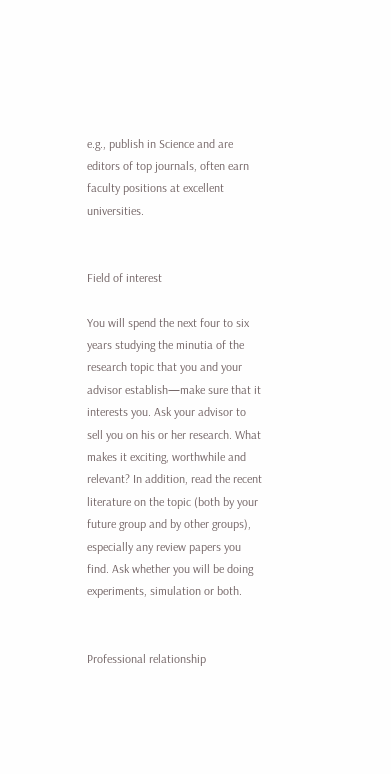e.g., publish in Science and are editors of top journals, often earn faculty positions at excellent universities.


Field of interest

You will spend the next four to six years studying the minutia of the research topic that you and your advisor establish—make sure that it interests you. Ask your advisor to sell you on his or her research. What makes it exciting, worthwhile and relevant? In addition, read the recent literature on the topic (both by your future group and by other groups), especially any review papers you find. Ask whether you will be doing experiments, simulation or both.


Professional relationship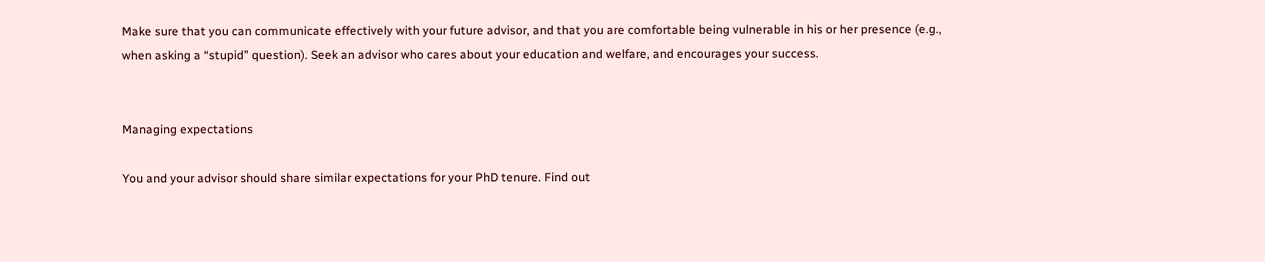Make sure that you can communicate effectively with your future advisor, and that you are comfortable being vulnerable in his or her presence (e.g., when asking a “stupid” question). Seek an advisor who cares about your education and welfare, and encourages your success.


Managing expectations

You and your advisor should share similar expectations for your PhD tenure. Find out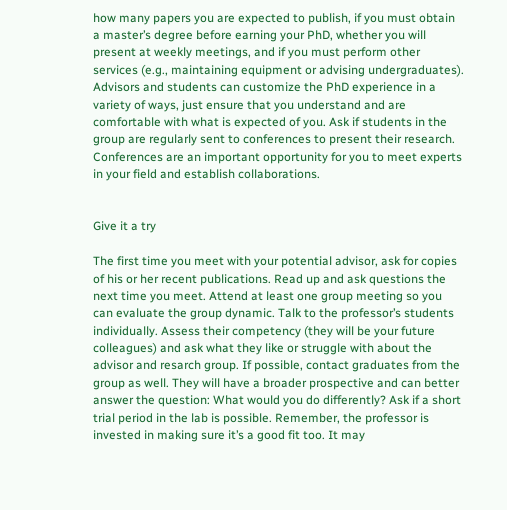how many papers you are expected to publish, if you must obtain a master’s degree before earning your PhD, whether you will present at weekly meetings, and if you must perform other services (e.g., maintaining equipment or advising undergraduates). Advisors and students can customize the PhD experience in a variety of ways, just ensure that you understand and are comfortable with what is expected of you. Ask if students in the group are regularly sent to conferences to present their research. Conferences are an important opportunity for you to meet experts in your field and establish collaborations.


Give it a try

The first time you meet with your potential advisor, ask for copies of his or her recent publications. Read up and ask questions the next time you meet. Attend at least one group meeting so you can evaluate the group dynamic. Talk to the professor’s students individually. Assess their competency (they will be your future colleagues) and ask what they like or struggle with about the advisor and resarch group. If possible, contact graduates from the group as well. They will have a broader prospective and can better answer the question: What would you do differently? Ask if a short trial period in the lab is possible. Remember, the professor is invested in making sure it’s a good fit too. It may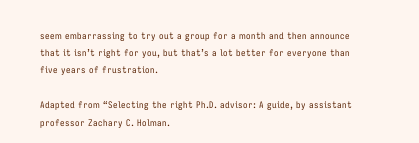seem embarrassing to try out a group for a month and then announce that it isn’t right for you, but that’s a lot better for everyone than five years of frustration.

Adapted from “Selecting the right Ph.D. advisor: A guide, by assistant professor Zachary C. Holman.